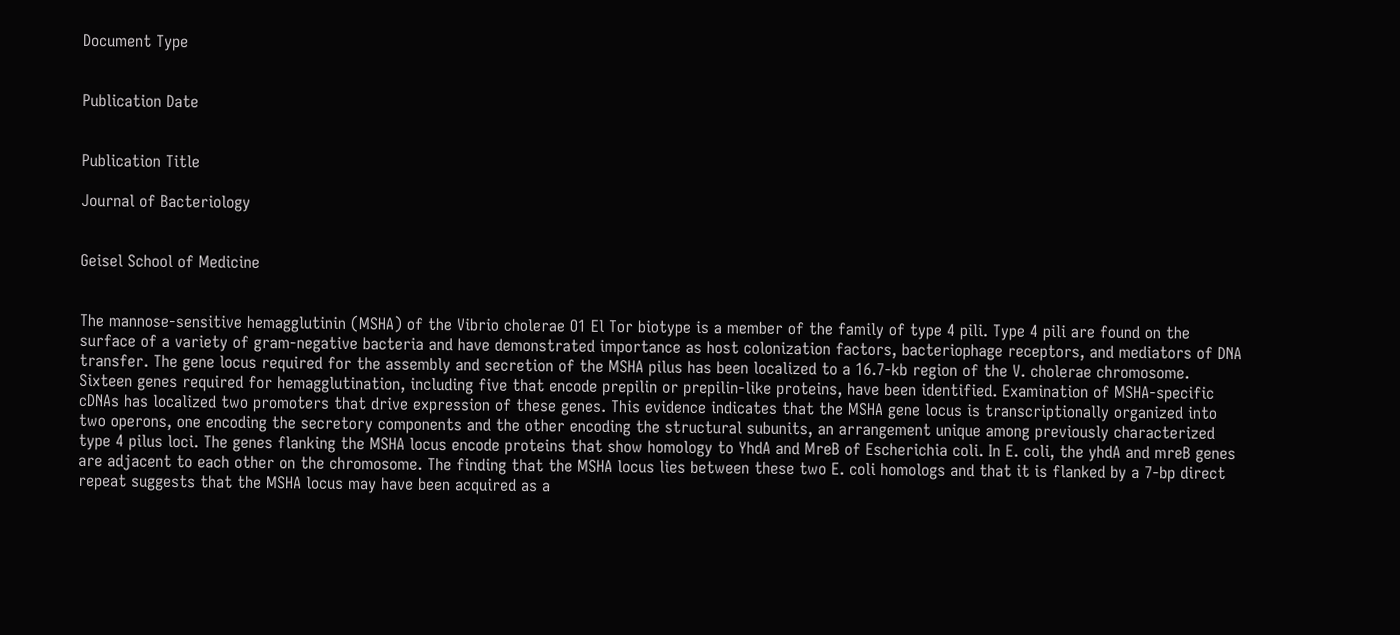Document Type


Publication Date


Publication Title

Journal of Bacteriology


Geisel School of Medicine


The mannose-sensitive hemagglutinin (MSHA) of the Vibrio cholerae O1 El Tor biotype is a member of the family of type 4 pili. Type 4 pili are found on the surface of a variety of gram-negative bacteria and have demonstrated importance as host colonization factors, bacteriophage receptors, and mediators of DNA transfer. The gene locus required for the assembly and secretion of the MSHA pilus has been localized to a 16.7-kb region of the V. cholerae chromosome. Sixteen genes required for hemagglutination, including five that encode prepilin or prepilin-like proteins, have been identified. Examination of MSHA-specific cDNAs has localized two promoters that drive expression of these genes. This evidence indicates that the MSHA gene locus is transcriptionally organized into two operons, one encoding the secretory components and the other encoding the structural subunits, an arrangement unique among previously characterized type 4 pilus loci. The genes flanking the MSHA locus encode proteins that show homology to YhdA and MreB of Escherichia coli. In E. coli, the yhdA and mreB genes are adjacent to each other on the chromosome. The finding that the MSHA locus lies between these two E. coli homologs and that it is flanked by a 7-bp direct repeat suggests that the MSHA locus may have been acquired as a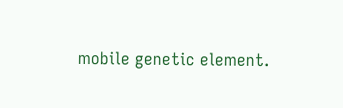mobile genetic element.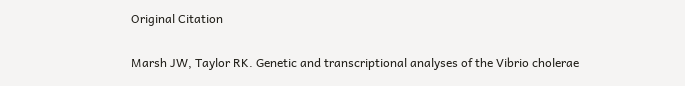Original Citation

Marsh JW, Taylor RK. Genetic and transcriptional analyses of the Vibrio cholerae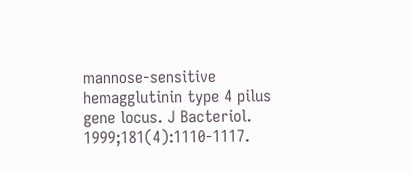mannose-sensitive hemagglutinin type 4 pilus gene locus. J Bacteriol. 1999;181(4):1110-1117.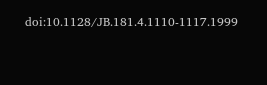doi:10.1128/JB.181.4.1110-1117.1999